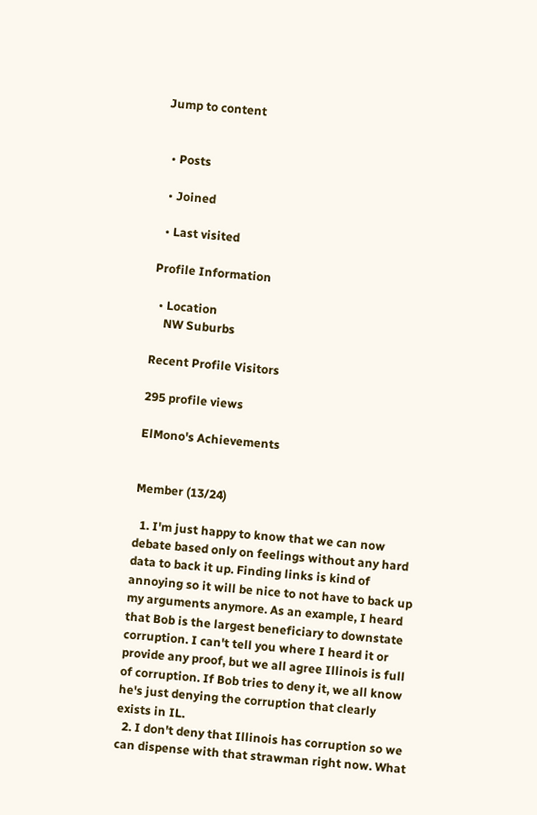Jump to content


  • Posts

  • Joined

  • Last visited

Profile Information

  • Location
    NW Suburbs

Recent Profile Visitors

295 profile views

ElMono's Achievements


Member (13/24)

  1. I'm just happy to know that we can now debate based only on feelings without any hard data to back it up. Finding links is kind of annoying so it will be nice to not have to back up my arguments anymore. As an example, I heard that Bob is the largest beneficiary to downstate corruption. I can't tell you where I heard it or provide any proof, but we all agree Illinois is full of corruption. If Bob tries to deny it, we all know he's just denying the corruption that clearly exists in IL.
  2. I don't deny that Illinois has corruption so we can dispense with that strawman right now. What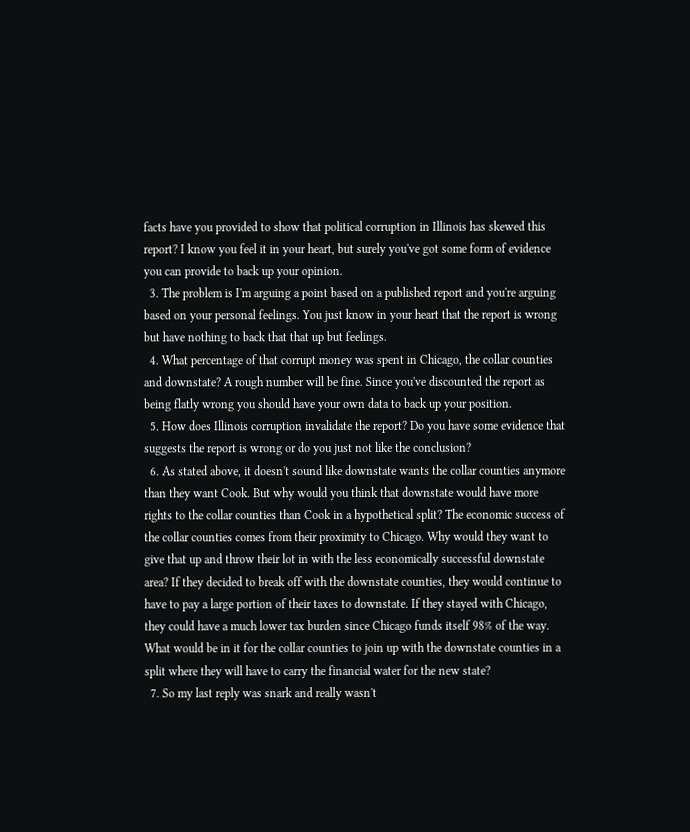facts have you provided to show that political corruption in Illinois has skewed this report? I know you feel it in your heart, but surely you've got some form of evidence you can provide to back up your opinion.
  3. The problem is I'm arguing a point based on a published report and you're arguing based on your personal feelings. You just know in your heart that the report is wrong but have nothing to back that that up but feelings.
  4. What percentage of that corrupt money was spent in Chicago, the collar counties and downstate? A rough number will be fine. Since you've discounted the report as being flatly wrong you should have your own data to back up your position.
  5. How does Illinois corruption invalidate the report? Do you have some evidence that suggests the report is wrong or do you just not like the conclusion?
  6. As stated above, it doesn't sound like downstate wants the collar counties anymore than they want Cook. But why would you think that downstate would have more rights to the collar counties than Cook in a hypothetical split? The economic success of the collar counties comes from their proximity to Chicago. Why would they want to give that up and throw their lot in with the less economically successful downstate area? If they decided to break off with the downstate counties, they would continue to have to pay a large portion of their taxes to downstate. If they stayed with Chicago, they could have a much lower tax burden since Chicago funds itself 98% of the way. What would be in it for the collar counties to join up with the downstate counties in a split where they will have to carry the financial water for the new state?
  7. So my last reply was snark and really wasn't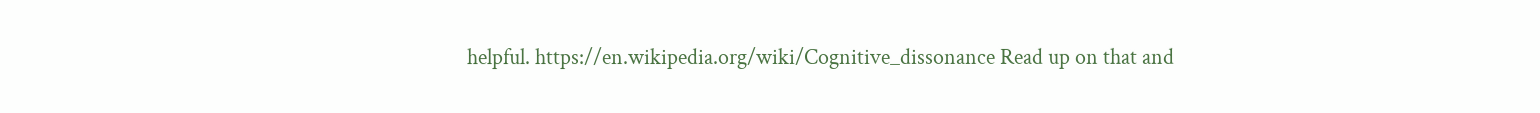helpful. https://en.wikipedia.org/wiki/Cognitive_dissonance Read up on that and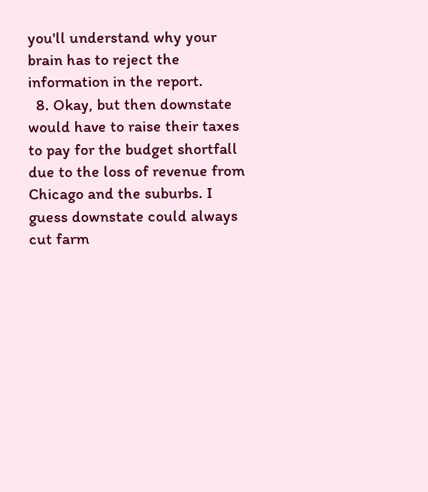you'll understand why your brain has to reject the information in the report.
  8. Okay, but then downstate would have to raise their taxes to pay for the budget shortfall due to the loss of revenue from Chicago and the suburbs. I guess downstate could always cut farm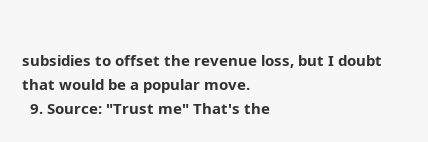subsidies to offset the revenue loss, but I doubt that would be a popular move.
  9. Source: "Trust me" That's the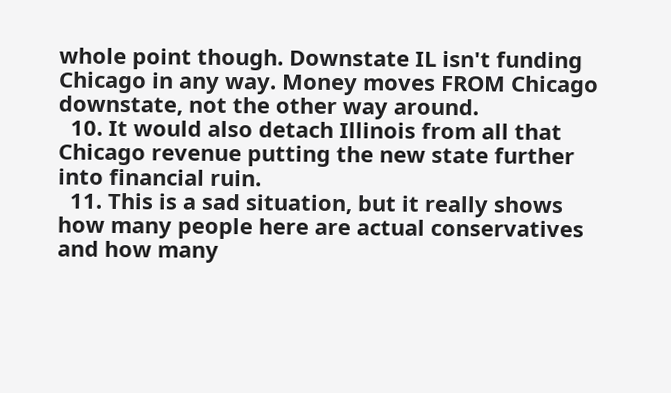whole point though. Downstate IL isn't funding Chicago in any way. Money moves FROM Chicago downstate, not the other way around.
  10. It would also detach Illinois from all that Chicago revenue putting the new state further into financial ruin.
  11. This is a sad situation, but it really shows how many people here are actual conservatives and how many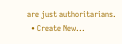are just authoritarians.
  • Create New...